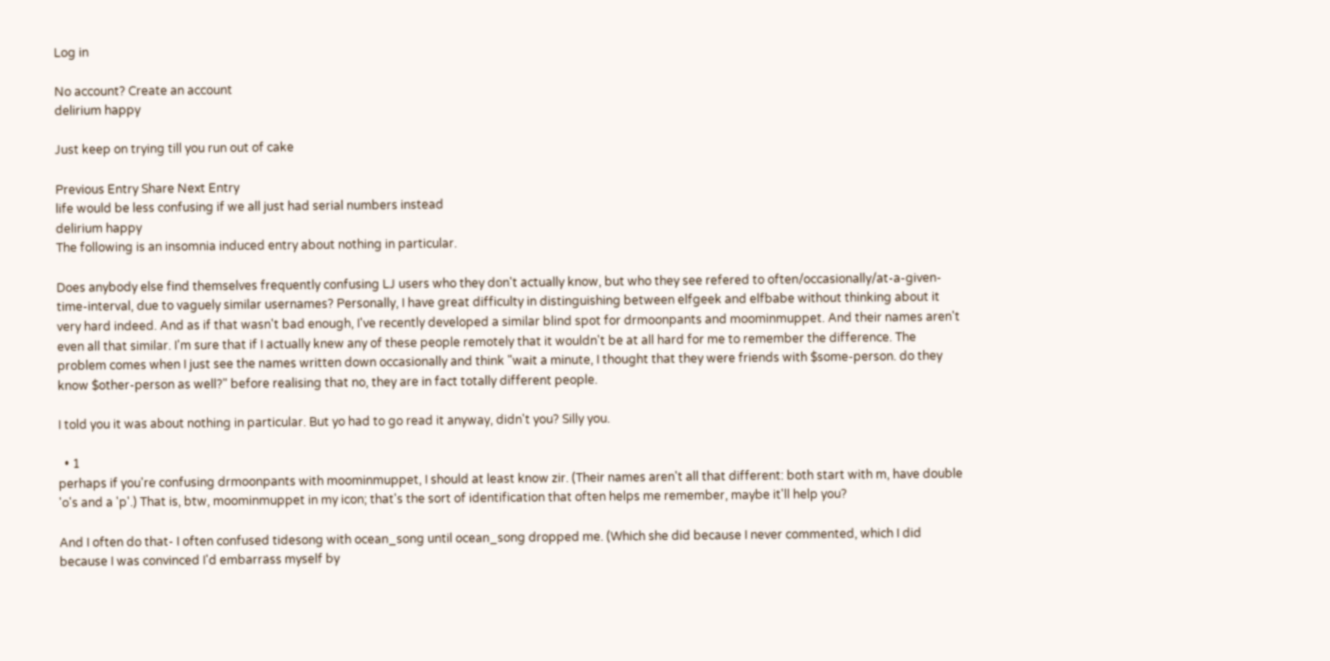Log in

No account? Create an account
delirium happy

Just keep on trying till you run out of cake

Previous Entry Share Next Entry
life would be less confusing if we all just had serial numbers instead
delirium happy
The following is an insomnia induced entry about nothing in particular.

Does anybody else find themselves frequently confusing LJ users who they don't actually know, but who they see refered to often/occasionally/at-a-given-time-interval, due to vaguely similar usernames? Personally, I have great difficulty in distinguishing between elfgeek and elfbabe without thinking about it very hard indeed. And as if that wasn't bad enough, I've recently developed a similar blind spot for drmoonpants and moominmuppet. And their names aren't even all that similar. I'm sure that if I actually knew any of these people remotely that it wouldn't be at all hard for me to remember the difference. The problem comes when I just see the names written down occasionally and think "wait a minute, I thought that they were friends with $some-person. do they know $other-person as well?" before realising that no, they are in fact totally different people.

I told you it was about nothing in particular. But yo had to go read it anyway, didn't you? Silly you.

  • 1
perhaps if you're confusing drmoonpants with moominmuppet, I should at least know zir. (Their names aren't all that different: both start with m, have double 'o's and a 'p'.) That is, btw, moominmuppet in my icon; that's the sort of identification that often helps me remember, maybe it'll help you?

And I often do that- I often confused tidesong with ocean_song until ocean_song dropped me. (Which she did because I never commented, which I did because I was convinced I'd embarrass myself by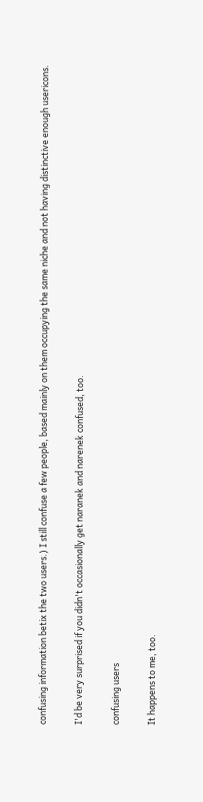confusing information betix the two users.) I still confuse a few people, based mainly on them occupying the same niche and not having distinctive enough usericons.

I'd be very surprised if you didn't occasionally get naranek and narenek confused, too.

confusing users

It happens to me, too.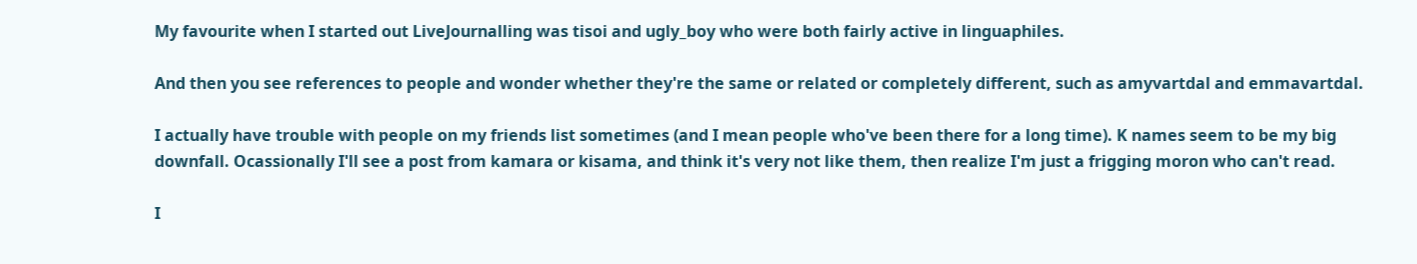My favourite when I started out LiveJournalling was tisoi and ugly_boy who were both fairly active in linguaphiles.

And then you see references to people and wonder whether they're the same or related or completely different, such as amyvartdal and emmavartdal.

I actually have trouble with people on my friends list sometimes (and I mean people who've been there for a long time). K names seem to be my big downfall. Ocassionally I'll see a post from kamara or kisama, and think it's very not like them, then realize I'm just a frigging moron who can't read.

I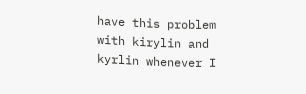have this problem with kirylin and kyrlin whenever I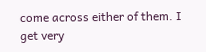come across either of them. I get very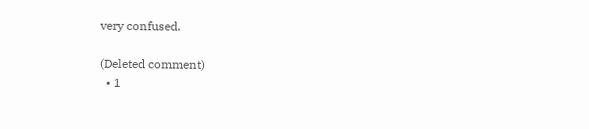very confused.

(Deleted comment)
  • 1